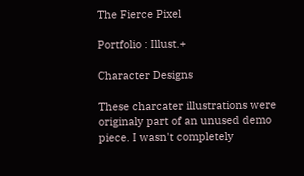The Fierce Pixel

Portfolio : Illust.+

Character Designs

These charcater illustrations were originaly part of an unused demo piece. I wasn't completely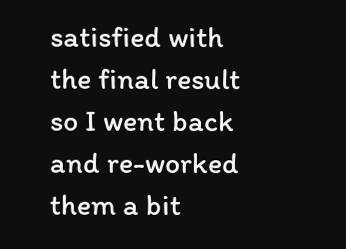satisfied with the final result so I went back and re-worked them a bit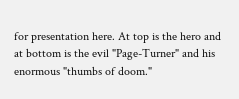for presentation here. At top is the hero and at bottom is the evil "Page-Turner" and his enormous "thumbs of doom."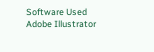Software Used
Adobe Illustrator